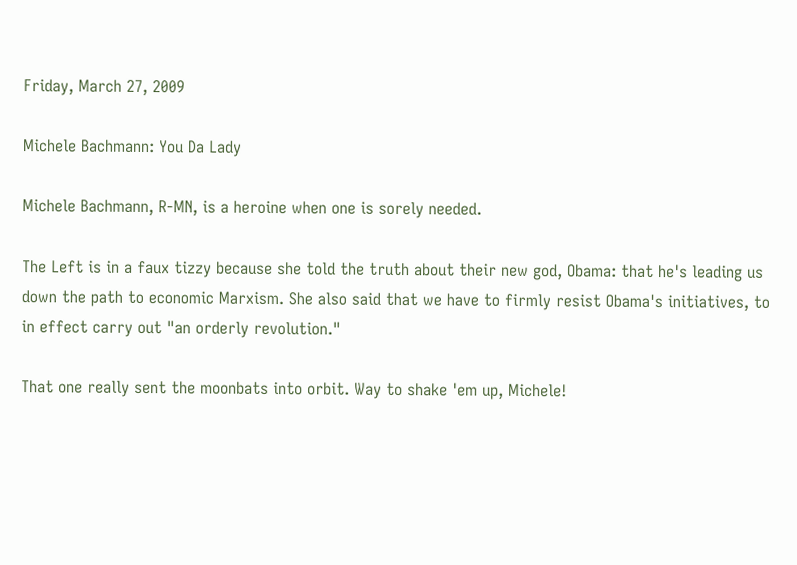Friday, March 27, 2009

Michele Bachmann: You Da Lady

Michele Bachmann, R-MN, is a heroine when one is sorely needed.

The Left is in a faux tizzy because she told the truth about their new god, Obama: that he's leading us down the path to economic Marxism. She also said that we have to firmly resist Obama's initiatives, to in effect carry out "an orderly revolution."

That one really sent the moonbats into orbit. Way to shake 'em up, Michele!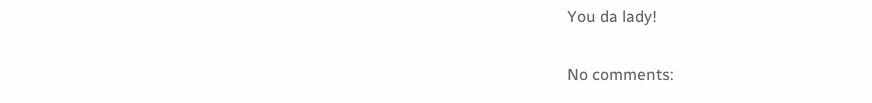You da lady!

No comments: